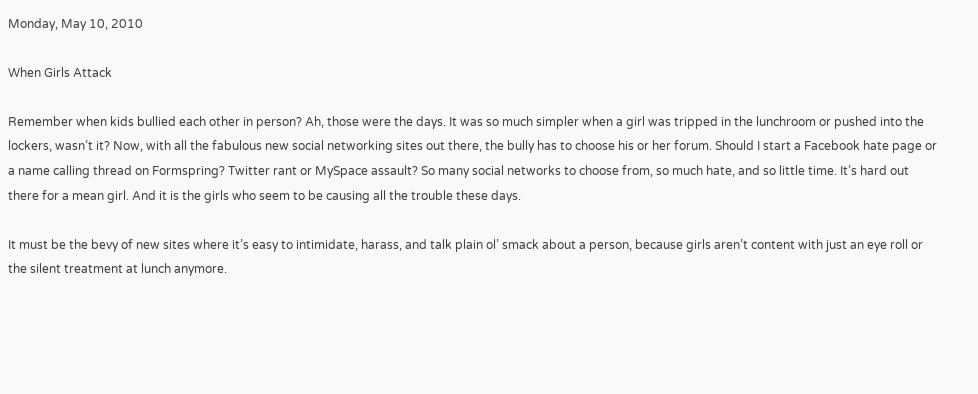Monday, May 10, 2010

When Girls Attack

Remember when kids bullied each other in person? Ah, those were the days. It was so much simpler when a girl was tripped in the lunchroom or pushed into the lockers, wasn’t it? Now, with all the fabulous new social networking sites out there, the bully has to choose his or her forum. Should I start a Facebook hate page or a name calling thread on Formspring? Twitter rant or MySpace assault? So many social networks to choose from, so much hate, and so little time. It’s hard out there for a mean girl. And it is the girls who seem to be causing all the trouble these days.

It must be the bevy of new sites where it’s easy to intimidate, harass, and talk plain ol’ smack about a person, because girls aren’t content with just an eye roll or the silent treatment at lunch anymore.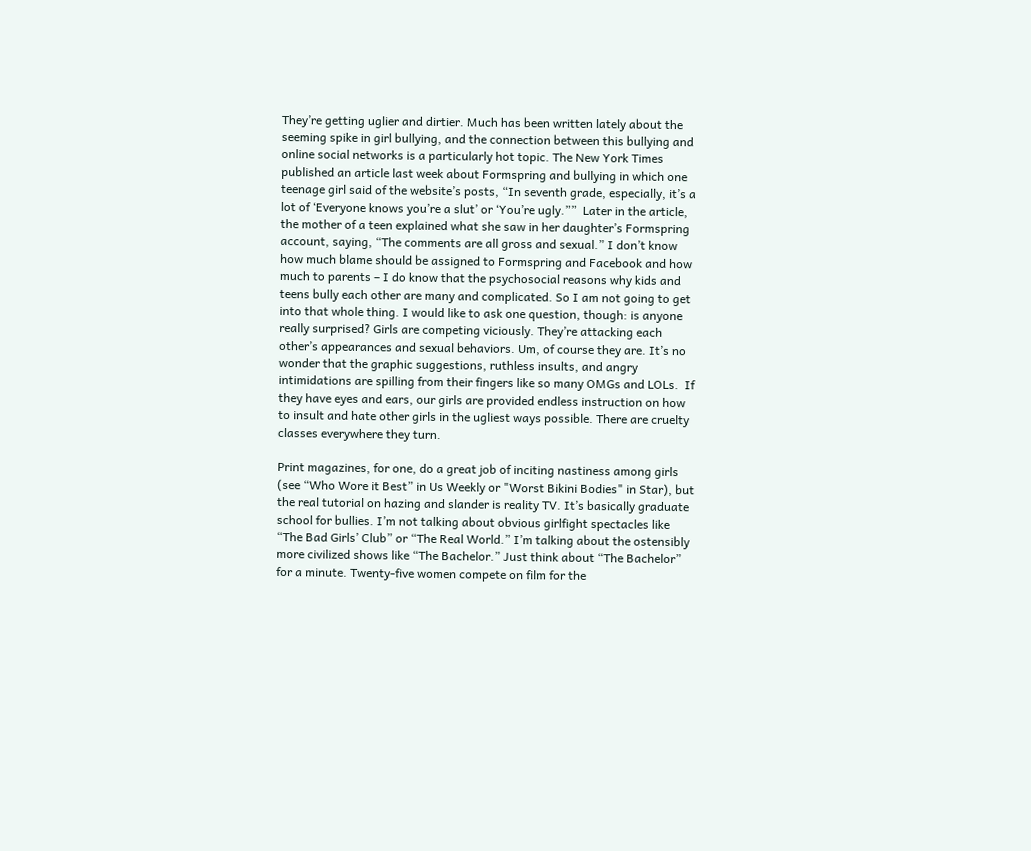They’re getting uglier and dirtier. Much has been written lately about the seeming spike in girl bullying, and the connection between this bullying and online social networks is a particularly hot topic. The New York Times published an article last week about Formspring and bullying in which one teenage girl said of the website’s posts, “In seventh grade, especially, it’s a lot of ‘Everyone knows you’re a slut’ or ‘You’re ugly.””  Later in the article, the mother of a teen explained what she saw in her daughter’s Formspring account, saying, “The comments are all gross and sexual.” I don’t know how much blame should be assigned to Formspring and Facebook and how much to parents – I do know that the psychosocial reasons why kids and teens bully each other are many and complicated. So I am not going to get into that whole thing. I would like to ask one question, though: is anyone really surprised? Girls are competing viciously. They’re attacking each other’s appearances and sexual behaviors. Um, of course they are. It’s no wonder that the graphic suggestions, ruthless insults, and angry intimidations are spilling from their fingers like so many OMGs and LOLs.  If they have eyes and ears, our girls are provided endless instruction on how to insult and hate other girls in the ugliest ways possible. There are cruelty classes everywhere they turn.

Print magazines, for one, do a great job of inciting nastiness among girls (see “Who Wore it Best” in Us Weekly or "Worst Bikini Bodies" in Star), but the real tutorial on hazing and slander is reality TV. It’s basically graduate school for bullies. I’m not talking about obvious girlfight spectacles like “The Bad Girls’ Club” or “The Real World.” I’m talking about the ostensibly more civilized shows like “The Bachelor.” Just think about “The Bachelor” for a minute. Twenty-five women compete on film for the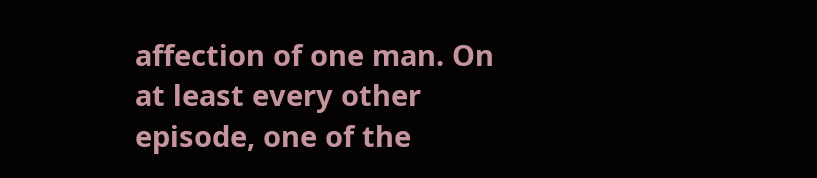affection of one man. On at least every other episode, one of the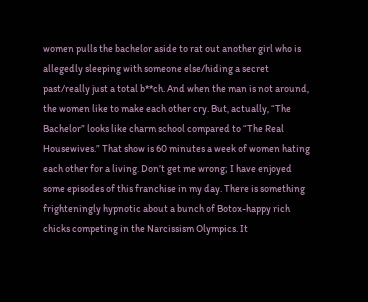women pulls the bachelor aside to rat out another girl who is allegedly sleeping with someone else/hiding a secret past/really just a total b**ch. And when the man is not around, the women like to make each other cry. But, actually, “The Bachelor” looks like charm school compared to “The Real Housewives.” That show is 60 minutes a week of women hating each other for a living. Don’t get me wrong; I have enjoyed some episodes of this franchise in my day. There is something frighteningly hypnotic about a bunch of Botox-happy rich chicks competing in the Narcissism Olympics. It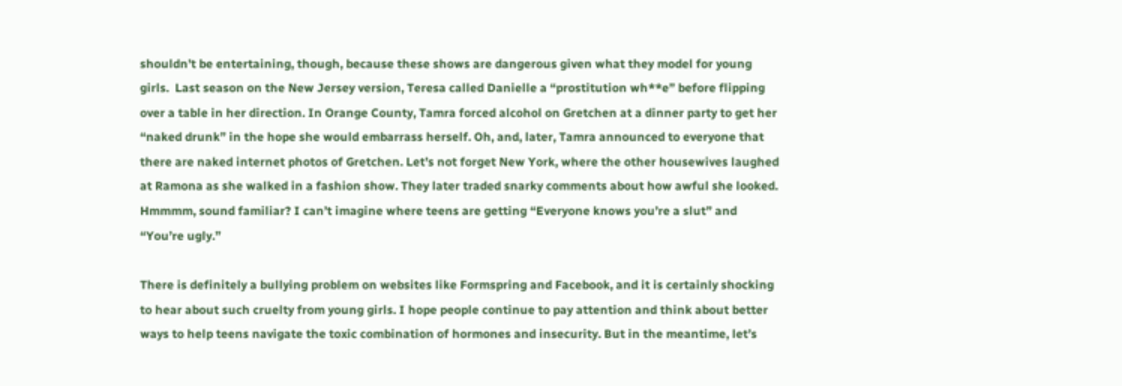shouldn’t be entertaining, though, because these shows are dangerous given what they model for young girls.  Last season on the New Jersey version, Teresa called Danielle a “prostitution wh**e” before flipping over a table in her direction. In Orange County, Tamra forced alcohol on Gretchen at a dinner party to get her “naked drunk” in the hope she would embarrass herself. Oh, and, later, Tamra announced to everyone that there are naked internet photos of Gretchen. Let’s not forget New York, where the other housewives laughed at Ramona as she walked in a fashion show. They later traded snarky comments about how awful she looked. Hmmmm, sound familiar? I can’t imagine where teens are getting “Everyone knows you’re a slut” and “You’re ugly.”

There is definitely a bullying problem on websites like Formspring and Facebook, and it is certainly shocking to hear about such cruelty from young girls. I hope people continue to pay attention and think about better ways to help teens navigate the toxic combination of hormones and insecurity. But in the meantime, let’s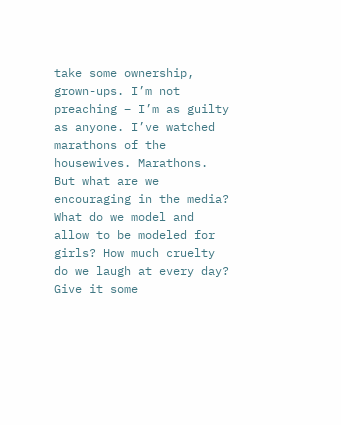take some ownership, grown-ups. I’m not preaching – I’m as guilty as anyone. I’ve watched marathons of the housewives. Marathons. But what are we encouraging in the media? What do we model and allow to be modeled for girls? How much cruelty do we laugh at every day? Give it some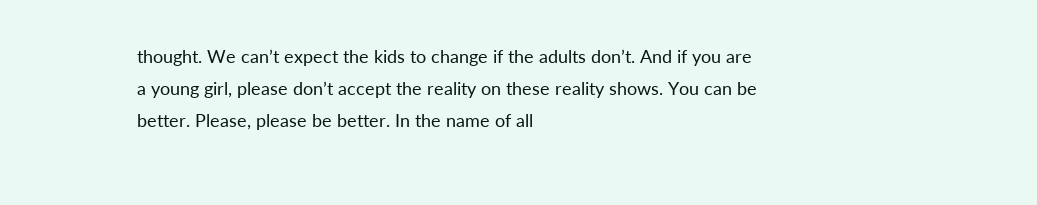thought. We can’t expect the kids to change if the adults don’t. And if you are a young girl, please don’t accept the reality on these reality shows. You can be better. Please, please be better. In the name of all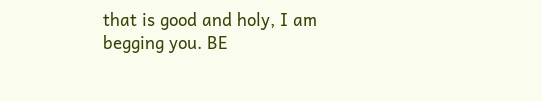that is good and holy, I am begging you. BE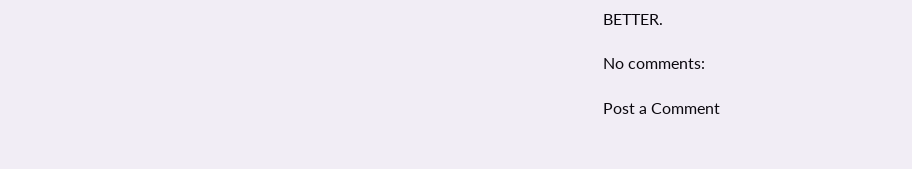BETTER.

No comments:

Post a Comment